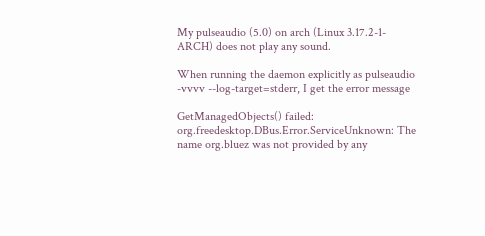My pulseaudio (5.0) on arch (Linux 3.17.2-1-ARCH) does not play any sound.

When running the daemon explicitly as pulseaudio -vvvv --log-target=stderr, I get the error message

GetManagedObjects() failed: org.freedesktop.DBus.Error.ServiceUnknown: The name org.bluez was not provided by any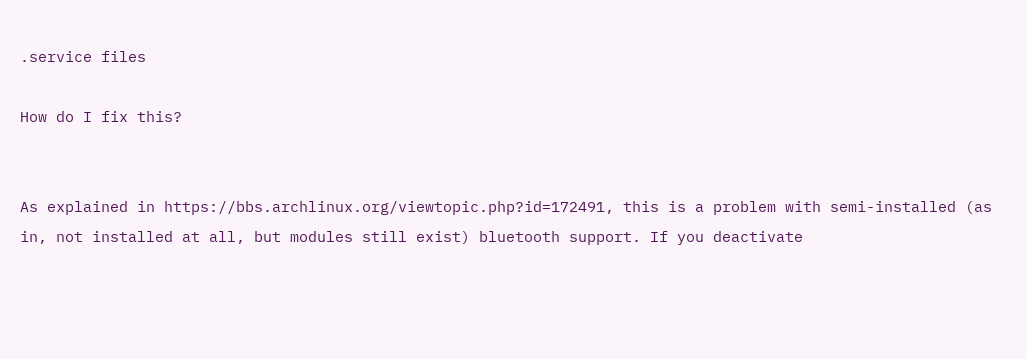.service files

How do I fix this?


As explained in https://bbs.archlinux.org/viewtopic.php?id=172491, this is a problem with semi-installed (as in, not installed at all, but modules still exist) bluetooth support. If you deactivate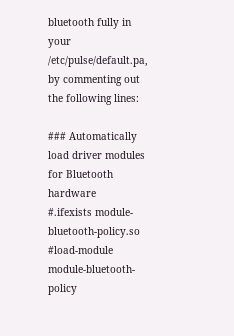bluetooth fully in your /etc/pulse/default.pa, by commenting out the following lines:

### Automatically load driver modules for Bluetooth hardware
#.ifexists module-bluetooth-policy.so
#load-module module-bluetooth-policy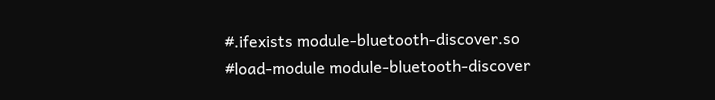#.ifexists module-bluetooth-discover.so
#load-module module-bluetooth-discover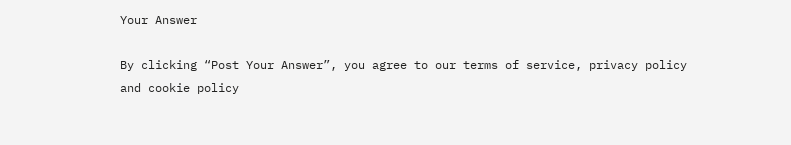Your Answer

By clicking “Post Your Answer”, you agree to our terms of service, privacy policy and cookie policy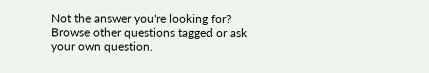Not the answer you're looking for? Browse other questions tagged or ask your own question.